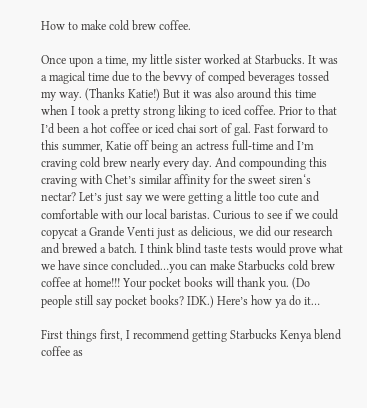How to make cold brew coffee.

Once upon a time, my little sister worked at Starbucks. It was a magical time due to the bevvy of comped beverages tossed my way. (Thanks Katie!) But it was also around this time when I took a pretty strong liking to iced coffee. Prior to that I’d been a hot coffee or iced chai sort of gal. Fast forward to this summer, Katie off being an actress full-time and I’m craving cold brew nearly every day. And compounding this craving with Chet’s similar affinity for the sweet siren‘s nectar? Let’s just say we were getting a little too cute and comfortable with our local baristas. Curious to see if we could copycat a Grande Venti just as delicious, we did our research and brewed a batch. I think blind taste tests would prove what we have since concluded…you can make Starbucks cold brew coffee at home!!! Your pocket books will thank you. (Do people still say pocket books? IDK.) Here’s how ya do it…

First things first, I recommend getting Starbucks Kenya blend coffee as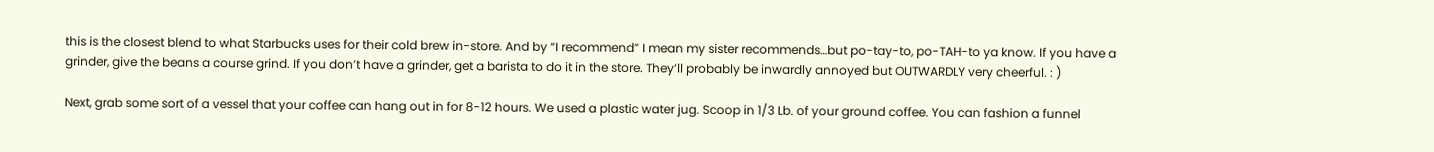this is the closest blend to what Starbucks uses for their cold brew in-store. And by “I recommend” I mean my sister recommends…but po-tay-to, po-TAH-to ya know. If you have a grinder, give the beans a course grind. If you don’t have a grinder, get a barista to do it in the store. They’ll probably be inwardly annoyed but OUTWARDLY very cheerful. : )

Next, grab some sort of a vessel that your coffee can hang out in for 8-12 hours. We used a plastic water jug. Scoop in 1/3 Lb. of your ground coffee. You can fashion a funnel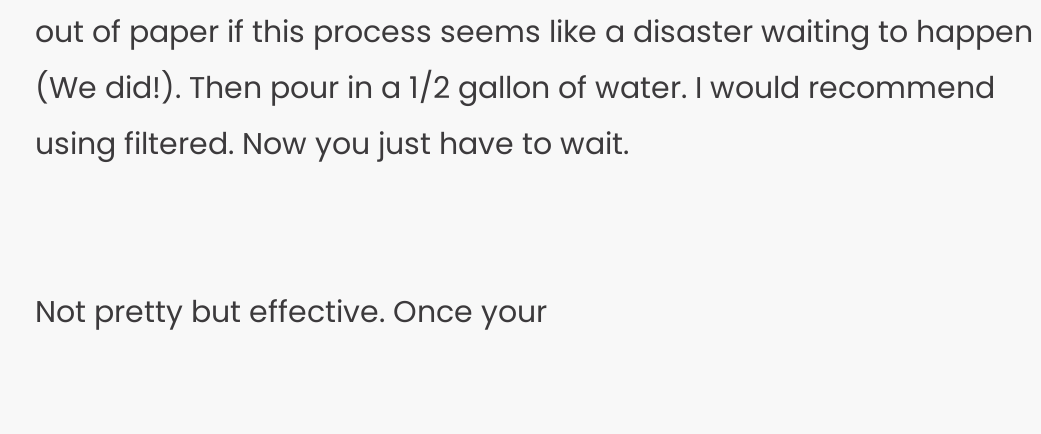out of paper if this process seems like a disaster waiting to happen (We did!). Then pour in a 1/2 gallon of water. I would recommend using filtered. Now you just have to wait.


Not pretty but effective. Once your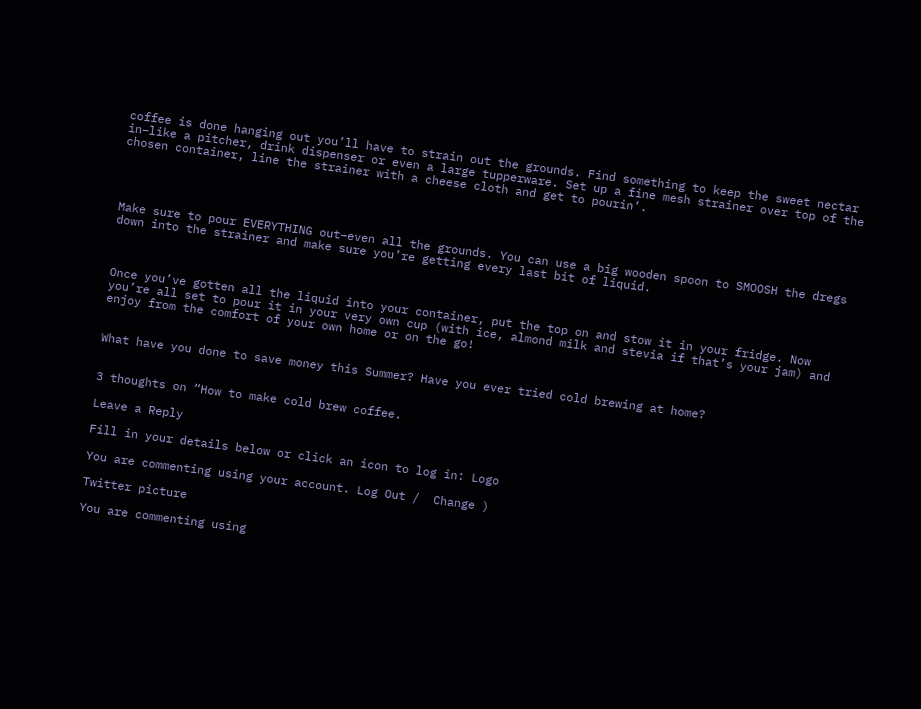coffee is done hanging out you’ll have to strain out the grounds. Find something to keep the sweet nectar in–like a pitcher, drink dispenser or even a large tupperware. Set up a fine mesh strainer over top of the chosen container, line the strainer with a cheese cloth and get to pourin’.




Make sure to pour EVERYTHING out–even all the grounds. You can use a big wooden spoon to SMOOSH the dregs down into the strainer and make sure you’re getting every last bit of liquid.



Once you’ve gotten all the liquid into your container, put the top on and stow it in your fridge. Now you’re all set to pour it in your very own cup (with ice, almond milk and stevia if that’s your jam) and enjoy from the comfort of your own home or on the go!


What have you done to save money this Summer? Have you ever tried cold brewing at home?


3 thoughts on “How to make cold brew coffee.

Leave a Reply

Fill in your details below or click an icon to log in: Logo

You are commenting using your account. Log Out /  Change )

Twitter picture

You are commenting using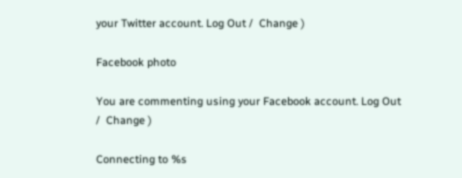your Twitter account. Log Out /  Change )

Facebook photo

You are commenting using your Facebook account. Log Out /  Change )

Connecting to %s